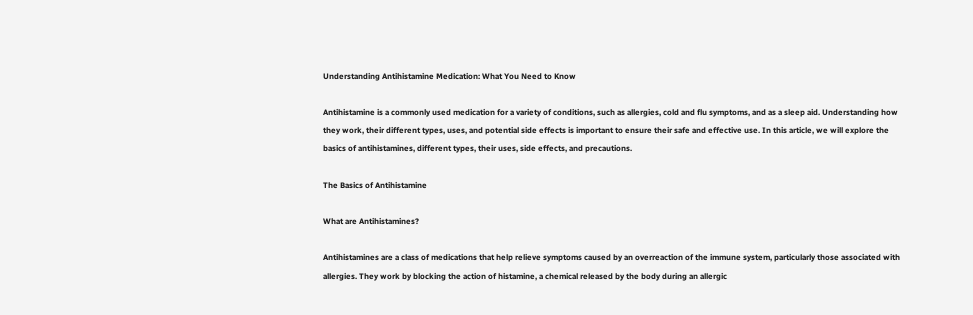Understanding Antihistamine Medication: What You Need to Know

Antihistamine is a commonly used medication for a variety of conditions, such as allergies, cold and flu symptoms, and as a sleep aid. Understanding how they work, their different types, uses, and potential side effects is important to ensure their safe and effective use. In this article, we will explore the basics of antihistamines, different types, their uses, side effects, and precautions.

The Basics of Antihistamine

What are Antihistamines?

Antihistamines are a class of medications that help relieve symptoms caused by an overreaction of the immune system, particularly those associated with allergies. They work by blocking the action of histamine, a chemical released by the body during an allergic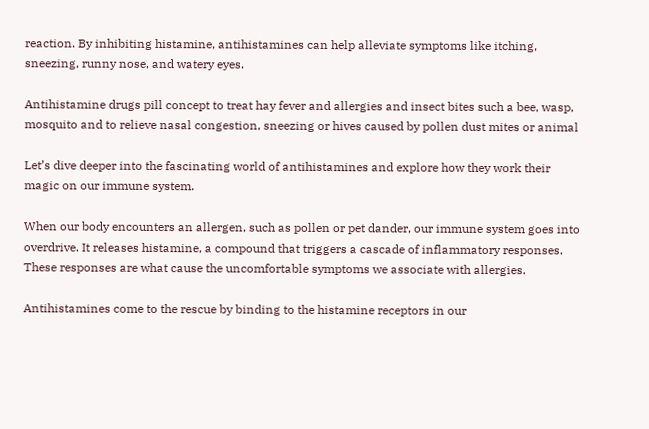reaction. By inhibiting histamine, antihistamines can help alleviate symptoms like itching, sneezing, runny nose, and watery eyes.

Antihistamine drugs pill concept to treat hay fever and allergies and insect bites such a bee, wasp, mosquito and to relieve nasal congestion, sneezing or hives caused by pollen dust mites or animal

Let’s dive deeper into the fascinating world of antihistamines and explore how they work their magic on our immune system.

When our body encounters an allergen, such as pollen or pet dander, our immune system goes into overdrive. It releases histamine, a compound that triggers a cascade of inflammatory responses. These responses are what cause the uncomfortable symptoms we associate with allergies.

Antihistamines come to the rescue by binding to the histamine receptors in our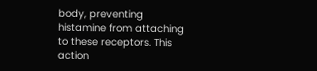body, preventing histamine from attaching to these receptors. This action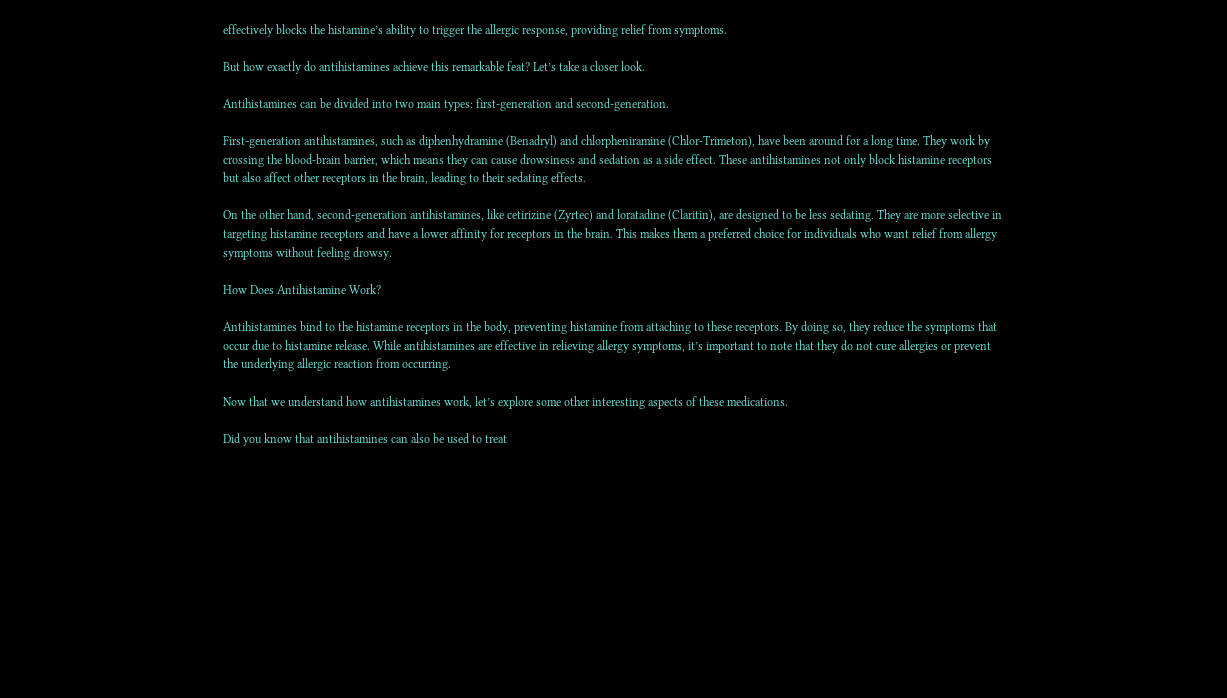effectively blocks the histamine’s ability to trigger the allergic response, providing relief from symptoms.

But how exactly do antihistamines achieve this remarkable feat? Let’s take a closer look.

Antihistamines can be divided into two main types: first-generation and second-generation.

First-generation antihistamines, such as diphenhydramine (Benadryl) and chlorpheniramine (Chlor-Trimeton), have been around for a long time. They work by crossing the blood-brain barrier, which means they can cause drowsiness and sedation as a side effect. These antihistamines not only block histamine receptors but also affect other receptors in the brain, leading to their sedating effects.

On the other hand, second-generation antihistamines, like cetirizine (Zyrtec) and loratadine (Claritin), are designed to be less sedating. They are more selective in targeting histamine receptors and have a lower affinity for receptors in the brain. This makes them a preferred choice for individuals who want relief from allergy symptoms without feeling drowsy.

How Does Antihistamine Work?

Antihistamines bind to the histamine receptors in the body, preventing histamine from attaching to these receptors. By doing so, they reduce the symptoms that occur due to histamine release. While antihistamines are effective in relieving allergy symptoms, it’s important to note that they do not cure allergies or prevent the underlying allergic reaction from occurring.

Now that we understand how antihistamines work, let’s explore some other interesting aspects of these medications.

Did you know that antihistamines can also be used to treat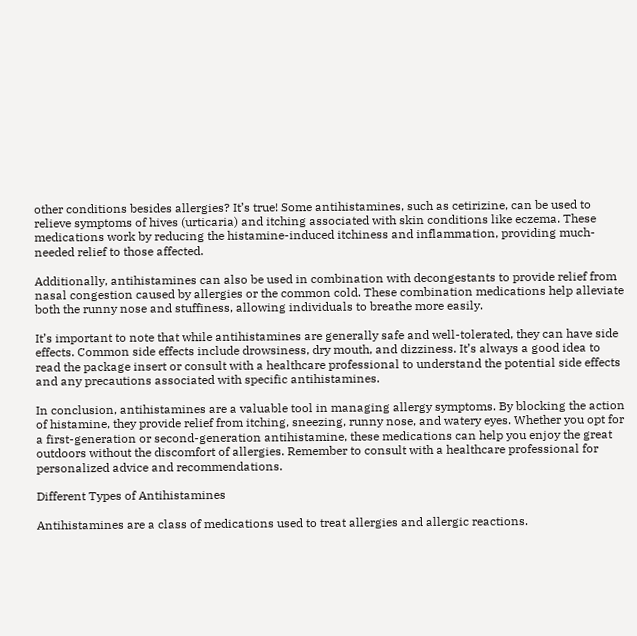other conditions besides allergies? It’s true! Some antihistamines, such as cetirizine, can be used to relieve symptoms of hives (urticaria) and itching associated with skin conditions like eczema. These medications work by reducing the histamine-induced itchiness and inflammation, providing much-needed relief to those affected.

Additionally, antihistamines can also be used in combination with decongestants to provide relief from nasal congestion caused by allergies or the common cold. These combination medications help alleviate both the runny nose and stuffiness, allowing individuals to breathe more easily.

It’s important to note that while antihistamines are generally safe and well-tolerated, they can have side effects. Common side effects include drowsiness, dry mouth, and dizziness. It’s always a good idea to read the package insert or consult with a healthcare professional to understand the potential side effects and any precautions associated with specific antihistamines.

In conclusion, antihistamines are a valuable tool in managing allergy symptoms. By blocking the action of histamine, they provide relief from itching, sneezing, runny nose, and watery eyes. Whether you opt for a first-generation or second-generation antihistamine, these medications can help you enjoy the great outdoors without the discomfort of allergies. Remember to consult with a healthcare professional for personalized advice and recommendations.

Different Types of Antihistamines

Antihistamines are a class of medications used to treat allergies and allergic reactions.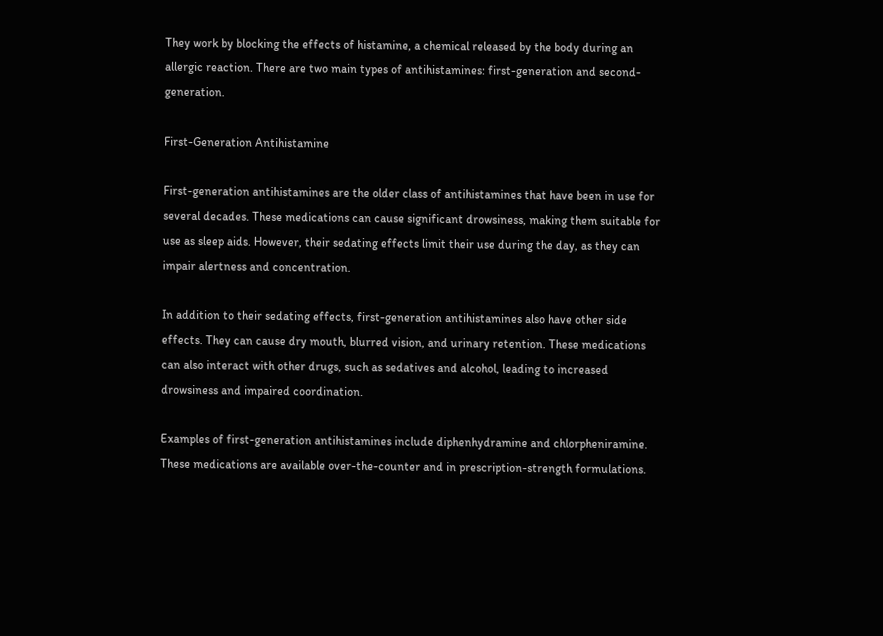They work by blocking the effects of histamine, a chemical released by the body during an allergic reaction. There are two main types of antihistamines: first-generation and second-generation.

First-Generation Antihistamine

First-generation antihistamines are the older class of antihistamines that have been in use for several decades. These medications can cause significant drowsiness, making them suitable for use as sleep aids. However, their sedating effects limit their use during the day, as they can impair alertness and concentration.

In addition to their sedating effects, first-generation antihistamines also have other side effects. They can cause dry mouth, blurred vision, and urinary retention. These medications can also interact with other drugs, such as sedatives and alcohol, leading to increased drowsiness and impaired coordination.

Examples of first-generation antihistamines include diphenhydramine and chlorpheniramine. These medications are available over-the-counter and in prescription-strength formulations.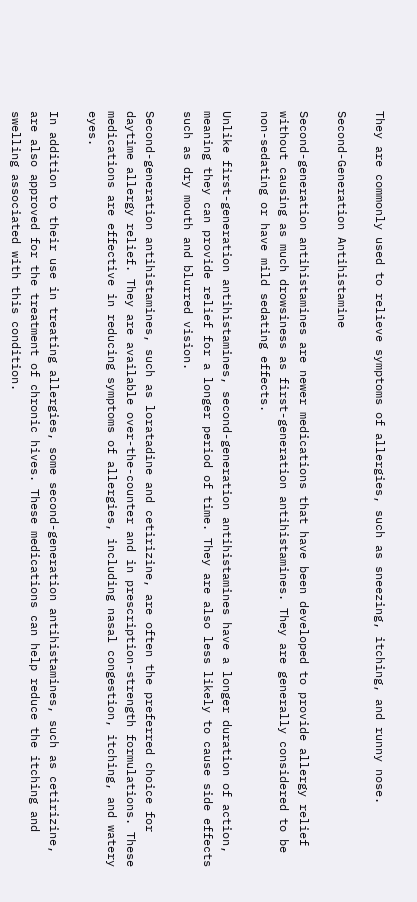They are commonly used to relieve symptoms of allergies, such as sneezing, itching, and runny nose.

Second-Generation Antihistamine

Second-generation antihistamines are newer medications that have been developed to provide allergy relief without causing as much drowsiness as first-generation antihistamines. They are generally considered to be non-sedating or have mild sedating effects.

Unlike first-generation antihistamines, second-generation antihistamines have a longer duration of action, meaning they can provide relief for a longer period of time. They are also less likely to cause side effects such as dry mouth and blurred vision.

Second-generation antihistamines, such as loratadine and cetirizine, are often the preferred choice for daytime allergy relief. They are available over-the-counter and in prescription-strength formulations. These medications are effective in reducing symptoms of allergies, including nasal congestion, itching, and watery eyes.

In addition to their use in treating allergies, some second-generation antihistamines, such as cetirizine, are also approved for the treatment of chronic hives. These medications can help reduce the itching and swelling associated with this condition.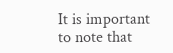It is important to note that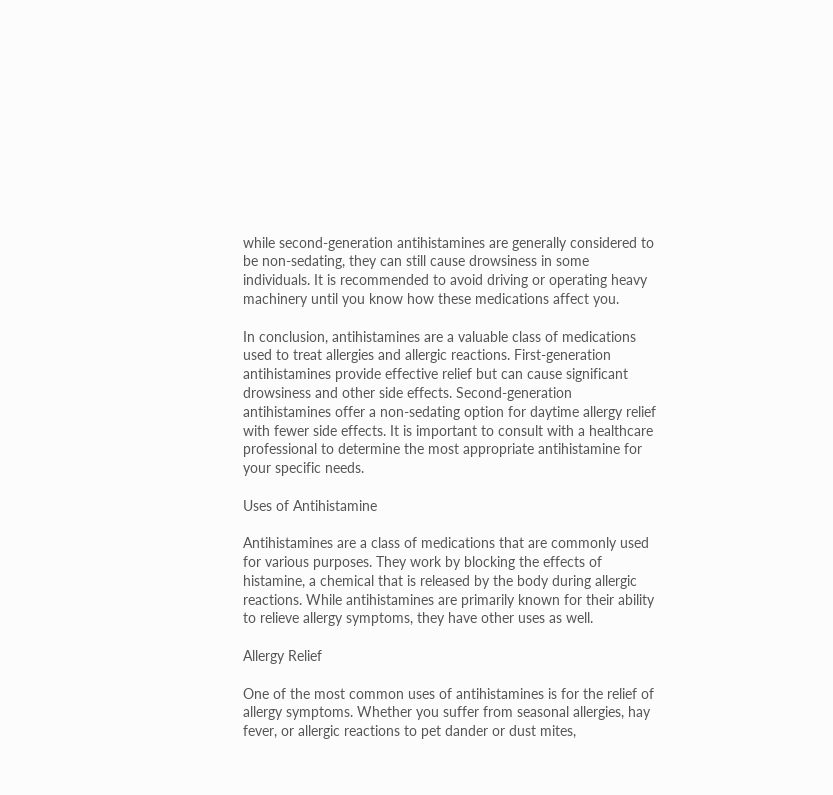while second-generation antihistamines are generally considered to be non-sedating, they can still cause drowsiness in some individuals. It is recommended to avoid driving or operating heavy machinery until you know how these medications affect you.

In conclusion, antihistamines are a valuable class of medications used to treat allergies and allergic reactions. First-generation antihistamines provide effective relief but can cause significant drowsiness and other side effects. Second-generation antihistamines offer a non-sedating option for daytime allergy relief with fewer side effects. It is important to consult with a healthcare professional to determine the most appropriate antihistamine for your specific needs.

Uses of Antihistamine

Antihistamines are a class of medications that are commonly used for various purposes. They work by blocking the effects of histamine, a chemical that is released by the body during allergic reactions. While antihistamines are primarily known for their ability to relieve allergy symptoms, they have other uses as well.

Allergy Relief

One of the most common uses of antihistamines is for the relief of allergy symptoms. Whether you suffer from seasonal allergies, hay fever, or allergic reactions to pet dander or dust mites,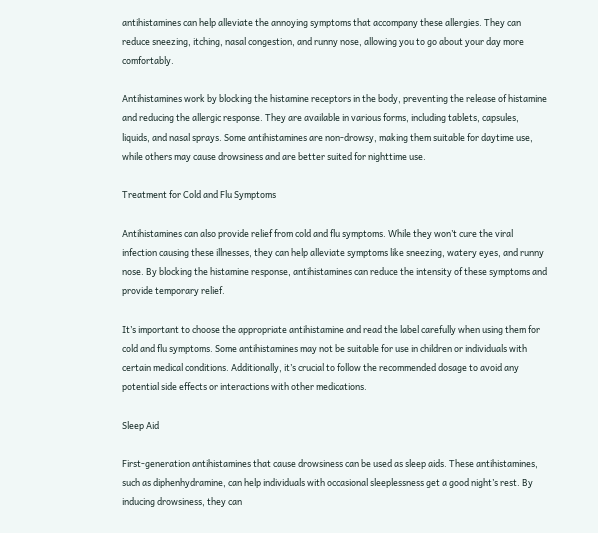antihistamines can help alleviate the annoying symptoms that accompany these allergies. They can reduce sneezing, itching, nasal congestion, and runny nose, allowing you to go about your day more comfortably.

Antihistamines work by blocking the histamine receptors in the body, preventing the release of histamine and reducing the allergic response. They are available in various forms, including tablets, capsules, liquids, and nasal sprays. Some antihistamines are non-drowsy, making them suitable for daytime use, while others may cause drowsiness and are better suited for nighttime use.

Treatment for Cold and Flu Symptoms

Antihistamines can also provide relief from cold and flu symptoms. While they won’t cure the viral infection causing these illnesses, they can help alleviate symptoms like sneezing, watery eyes, and runny nose. By blocking the histamine response, antihistamines can reduce the intensity of these symptoms and provide temporary relief.

It’s important to choose the appropriate antihistamine and read the label carefully when using them for cold and flu symptoms. Some antihistamines may not be suitable for use in children or individuals with certain medical conditions. Additionally, it’s crucial to follow the recommended dosage to avoid any potential side effects or interactions with other medications.

Sleep Aid

First-generation antihistamines that cause drowsiness can be used as sleep aids. These antihistamines, such as diphenhydramine, can help individuals with occasional sleeplessness get a good night’s rest. By inducing drowsiness, they can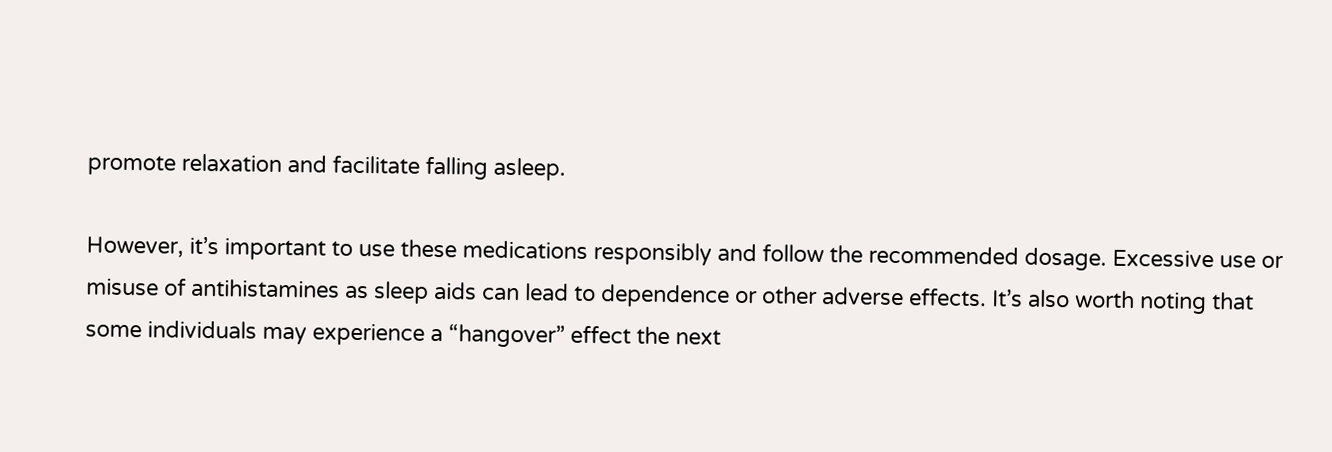promote relaxation and facilitate falling asleep.

However, it’s important to use these medications responsibly and follow the recommended dosage. Excessive use or misuse of antihistamines as sleep aids can lead to dependence or other adverse effects. It’s also worth noting that some individuals may experience a “hangover” effect the next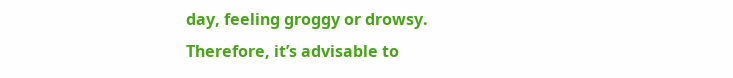day, feeling groggy or drowsy. Therefore, it’s advisable to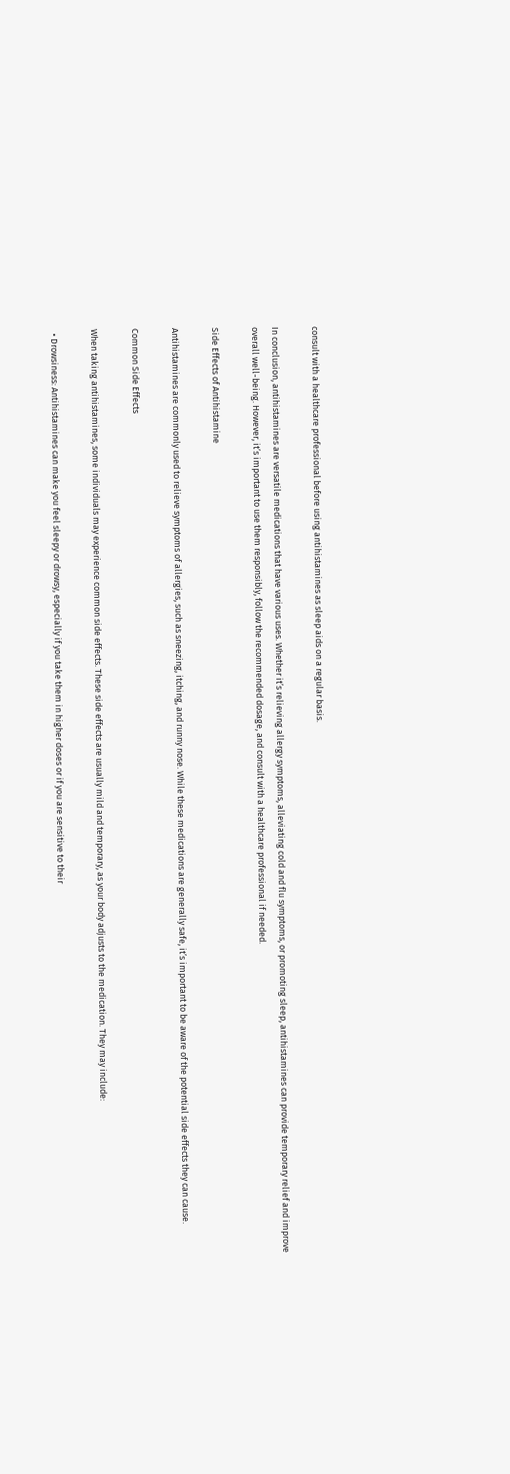consult with a healthcare professional before using antihistamines as sleep aids on a regular basis.

In conclusion, antihistamines are versatile medications that have various uses. Whether it’s relieving allergy symptoms, alleviating cold and flu symptoms, or promoting sleep, antihistamines can provide temporary relief and improve overall well-being. However, it’s important to use them responsibly, follow the recommended dosage, and consult with a healthcare professional if needed.

Side Effects of Antihistamine

Antihistamines are commonly used to relieve symptoms of allergies, such as sneezing, itching, and runny nose. While these medications are generally safe, it’s important to be aware of the potential side effects they can cause.

Common Side Effects

When taking antihistamines, some individuals may experience common side effects. These side effects are usually mild and temporary, as your body adjusts to the medication. They may include:

  • Drowsiness: Antihistamines can make you feel sleepy or drowsy, especially if you take them in higher doses or if you are sensitive to their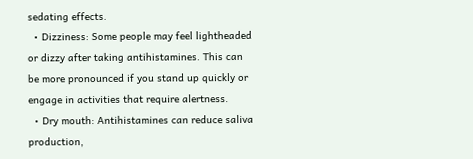sedating effects.
  • Dizziness: Some people may feel lightheaded or dizzy after taking antihistamines. This can be more pronounced if you stand up quickly or engage in activities that require alertness.
  • Dry mouth: Antihistamines can reduce saliva production,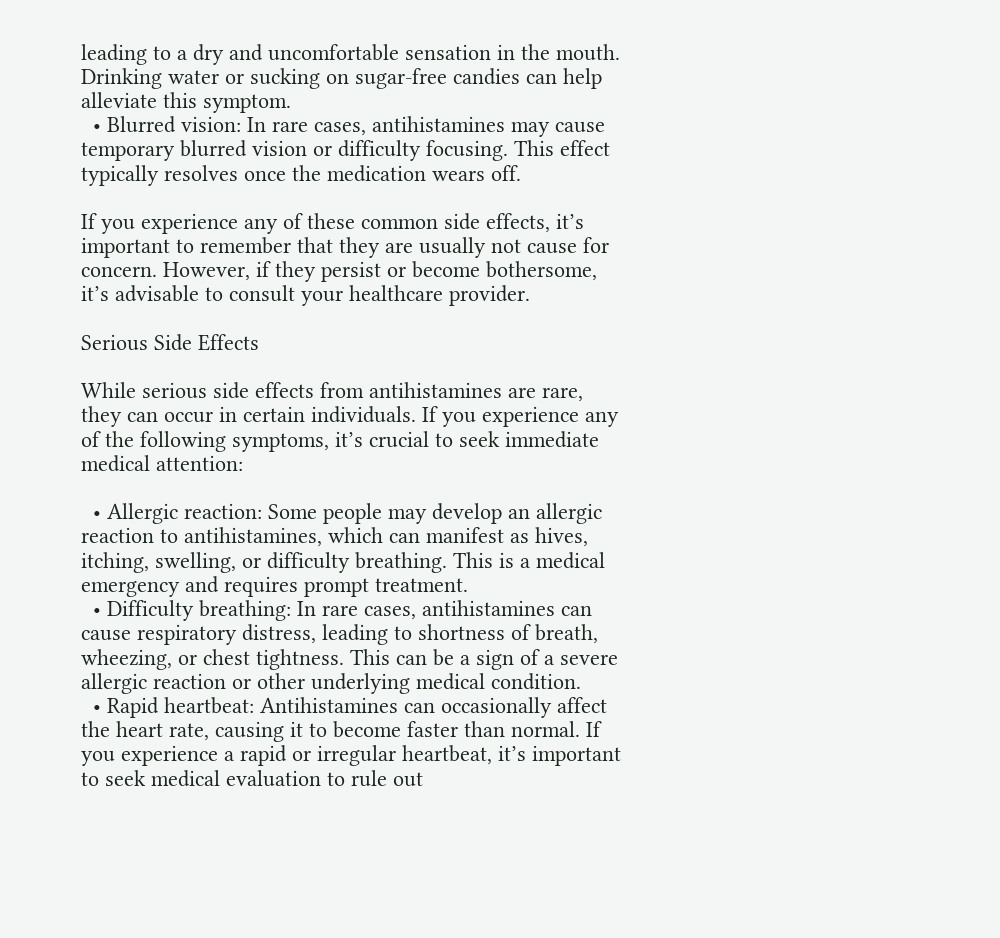leading to a dry and uncomfortable sensation in the mouth. Drinking water or sucking on sugar-free candies can help alleviate this symptom.
  • Blurred vision: In rare cases, antihistamines may cause temporary blurred vision or difficulty focusing. This effect typically resolves once the medication wears off.

If you experience any of these common side effects, it’s important to remember that they are usually not cause for concern. However, if they persist or become bothersome, it’s advisable to consult your healthcare provider.

Serious Side Effects

While serious side effects from antihistamines are rare, they can occur in certain individuals. If you experience any of the following symptoms, it’s crucial to seek immediate medical attention:

  • Allergic reaction: Some people may develop an allergic reaction to antihistamines, which can manifest as hives, itching, swelling, or difficulty breathing. This is a medical emergency and requires prompt treatment.
  • Difficulty breathing: In rare cases, antihistamines can cause respiratory distress, leading to shortness of breath, wheezing, or chest tightness. This can be a sign of a severe allergic reaction or other underlying medical condition.
  • Rapid heartbeat: Antihistamines can occasionally affect the heart rate, causing it to become faster than normal. If you experience a rapid or irregular heartbeat, it’s important to seek medical evaluation to rule out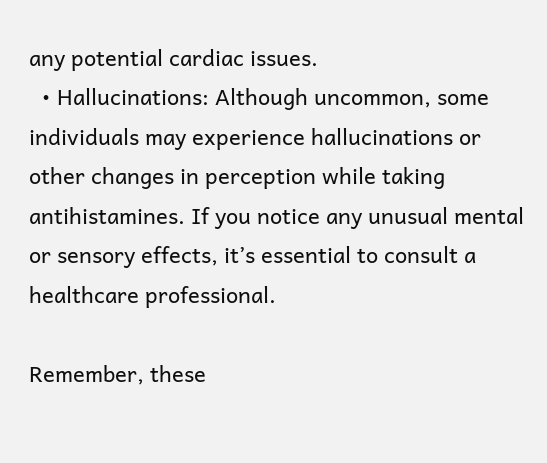any potential cardiac issues.
  • Hallucinations: Although uncommon, some individuals may experience hallucinations or other changes in perception while taking antihistamines. If you notice any unusual mental or sensory effects, it’s essential to consult a healthcare professional.

Remember, these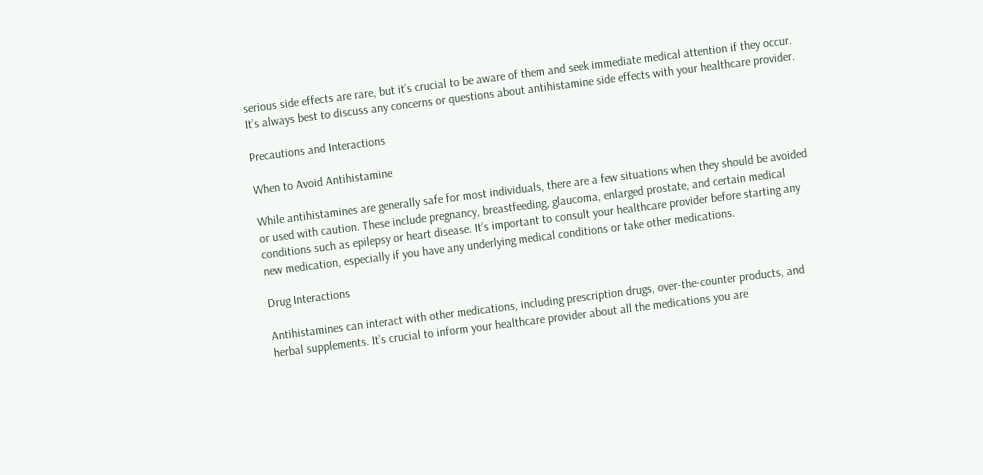serious side effects are rare, but it’s crucial to be aware of them and seek immediate medical attention if they occur. It’s always best to discuss any concerns or questions about antihistamine side effects with your healthcare provider.

Precautions and Interactions

When to Avoid Antihistamine

While antihistamines are generally safe for most individuals, there are a few situations when they should be avoided or used with caution. These include pregnancy, breastfeeding, glaucoma, enlarged prostate, and certain medical conditions such as epilepsy or heart disease. It’s important to consult your healthcare provider before starting any new medication, especially if you have any underlying medical conditions or take other medications.

Drug Interactions

Antihistamines can interact with other medications, including prescription drugs, over-the-counter products, and herbal supplements. It’s crucial to inform your healthcare provider about all the medications you are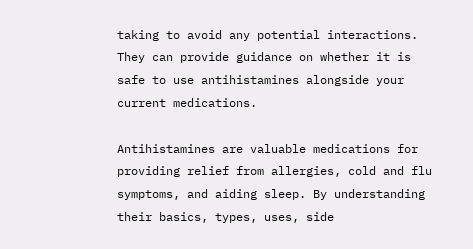taking to avoid any potential interactions. They can provide guidance on whether it is safe to use antihistamines alongside your current medications.

Antihistamines are valuable medications for providing relief from allergies, cold and flu symptoms, and aiding sleep. By understanding their basics, types, uses, side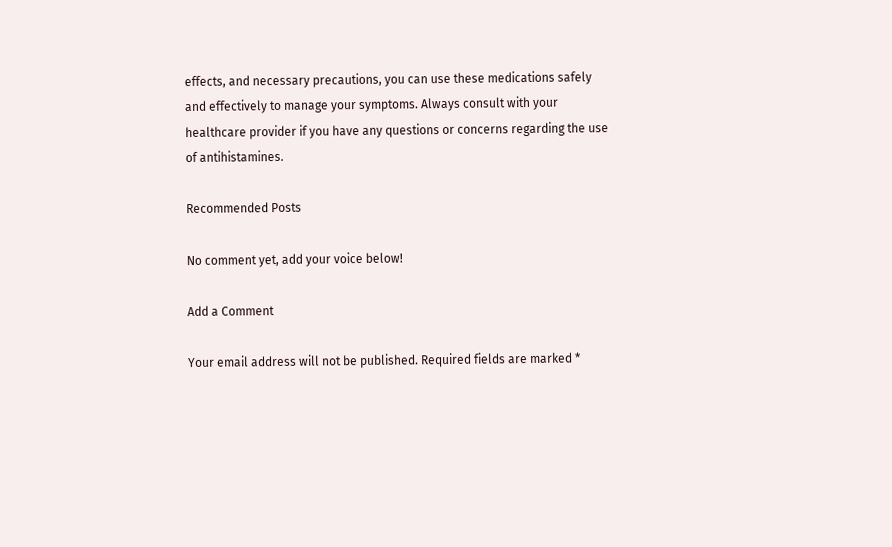effects, and necessary precautions, you can use these medications safely and effectively to manage your symptoms. Always consult with your healthcare provider if you have any questions or concerns regarding the use of antihistamines.

Recommended Posts

No comment yet, add your voice below!

Add a Comment

Your email address will not be published. Required fields are marked *